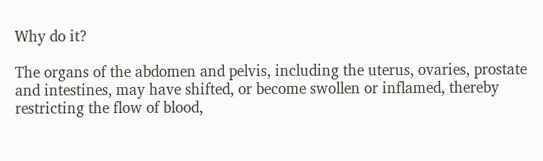Why do it?

The organs of the abdomen and pelvis, including the uterus, ovaries, prostate and intestines, may have shifted, or become swollen or inflamed, thereby restricting the flow of blood,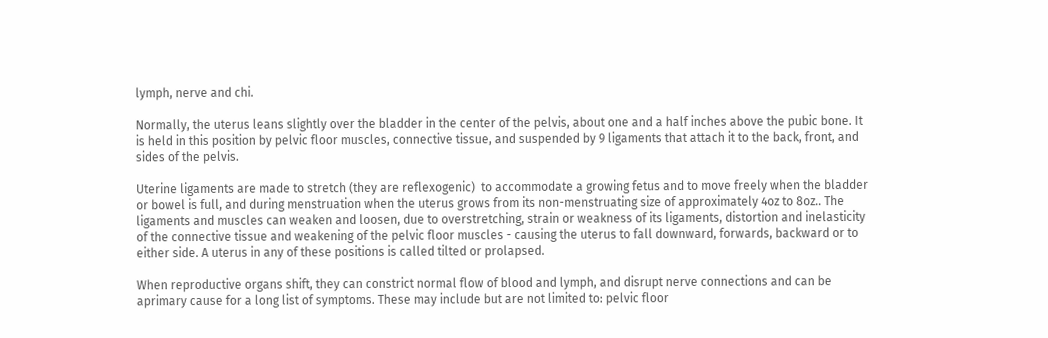lymph, nerve and chi.

Normally, the uterus leans slightly over the bladder in the center of the pelvis, about one and a half inches above the pubic bone. It is held in this position by pelvic floor muscles, connective tissue, and suspended by 9 ligaments that attach it to the back, front, and sides of the pelvis.

Uterine ligaments are made to stretch (they are reflexogenic)  to accommodate a growing fetus and to move freely when the bladder or bowel is full, and during menstruation when the uterus grows from its non-menstruating size of approximately 4oz to 8oz.. The ligaments and muscles can weaken and loosen, due to overstretching, strain or weakness of its ligaments, distortion and inelasticity of the connective tissue and weakening of the pelvic floor muscles - causing the uterus to fall downward, forwards, backward or to either side. A uterus in any of these positions is called tilted or prolapsed.

When reproductive organs shift, they can constrict normal flow of blood and lymph, and disrupt nerve connections and can be aprimary cause for a long list of symptoms. These may include but are not limited to: pelvic floor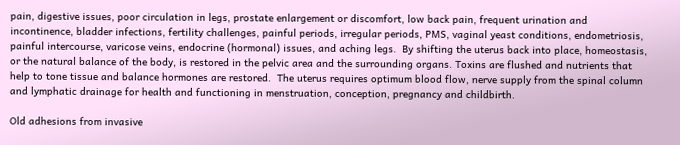pain, digestive issues, poor circulation in legs, prostate enlargement or discomfort, low back pain, frequent urination and incontinence, bladder infections, fertility challenges, painful periods, irregular periods, PMS, vaginal yeast conditions, endometriosis, painful intercourse, varicose veins, endocrine (hormonal) issues, and aching legs.  By shifting the uterus back into place, homeostasis, or the natural balance of the body, is restored in the pelvic area and the surrounding organs. Toxins are flushed and nutrients that help to tone tissue and balance hormones are restored.  The uterus requires optimum blood flow, nerve supply from the spinal column and lymphatic drainage for health and functioning in menstruation, conception, pregnancy and childbirth.

Old adhesions from invasive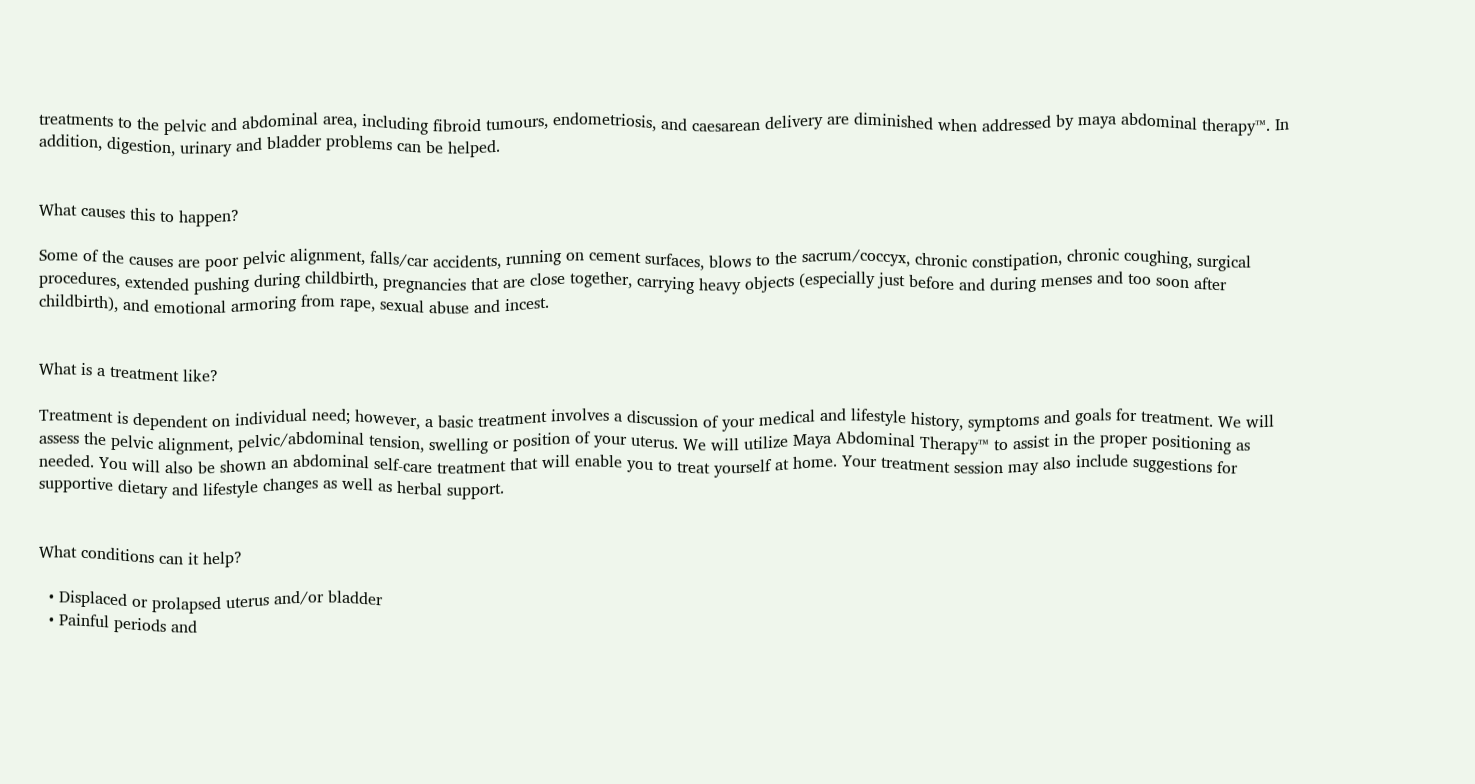treatments to the pelvic and abdominal area, including fibroid tumours, endometriosis, and caesarean delivery are diminished when addressed by maya abdominal therapy™. In addition, digestion, urinary and bladder problems can be helped.


What causes this to happen?

Some of the causes are poor pelvic alignment, falls/car accidents, running on cement surfaces, blows to the sacrum/coccyx, chronic constipation, chronic coughing, surgical procedures, extended pushing during childbirth, pregnancies that are close together, carrying heavy objects (especially just before and during menses and too soon after childbirth), and emotional armoring from rape, sexual abuse and incest.


What is a treatment like?

Treatment is dependent on individual need; however, a basic treatment involves a discussion of your medical and lifestyle history, symptoms and goals for treatment. We will assess the pelvic alignment, pelvic/abdominal tension, swelling or position of your uterus. We will utilize Maya Abdominal Therapy™ to assist in the proper positioning as needed. You will also be shown an abdominal self-care treatment that will enable you to treat yourself at home. Your treatment session may also include suggestions for supportive dietary and lifestyle changes as well as herbal support.


What conditions can it help?

  • Displaced or prolapsed uterus and/or bladder
  • Painful periods and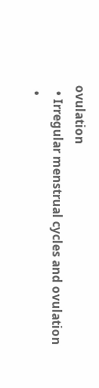ovulation
  • Irregular menstrual cycles and ovulation
  •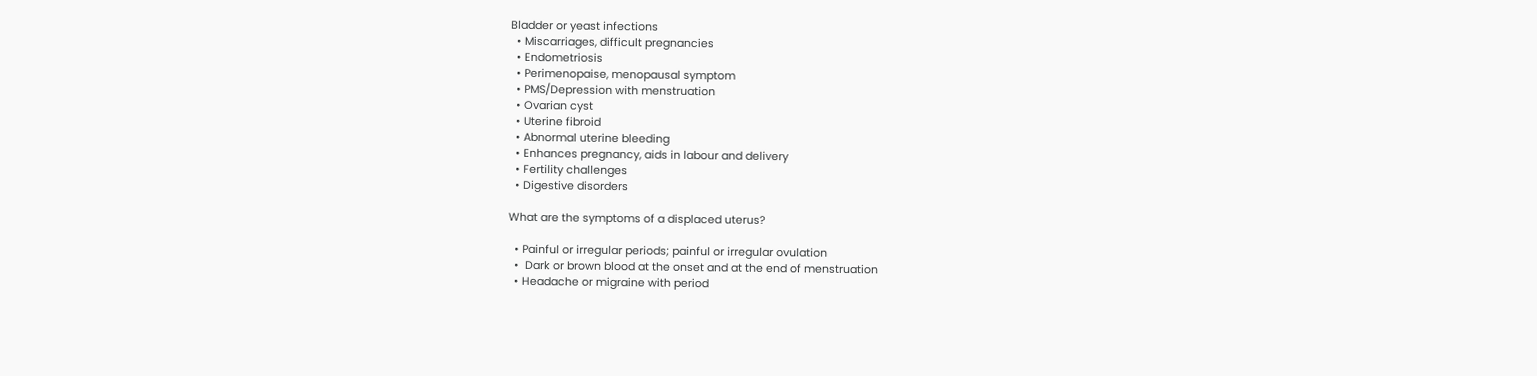Bladder or yeast infections
  • Miscarriages, difficult pregnancies
  • Endometriosis
  • Perimenopaise, menopausal symptom
  • PMS/Depression with menstruation
  • Ovarian cyst
  • Uterine fibroid
  • Abnormal uterine bleeding
  • Enhances pregnancy, aids in labour and delivery
  • Fertility challenges
  • Digestive disorders

What are the symptoms of a displaced uterus?

  • Painful or irregular periods; painful or irregular ovulation
  •  Dark or brown blood at the onset and at the end of menstruation
  • Headache or migraine with period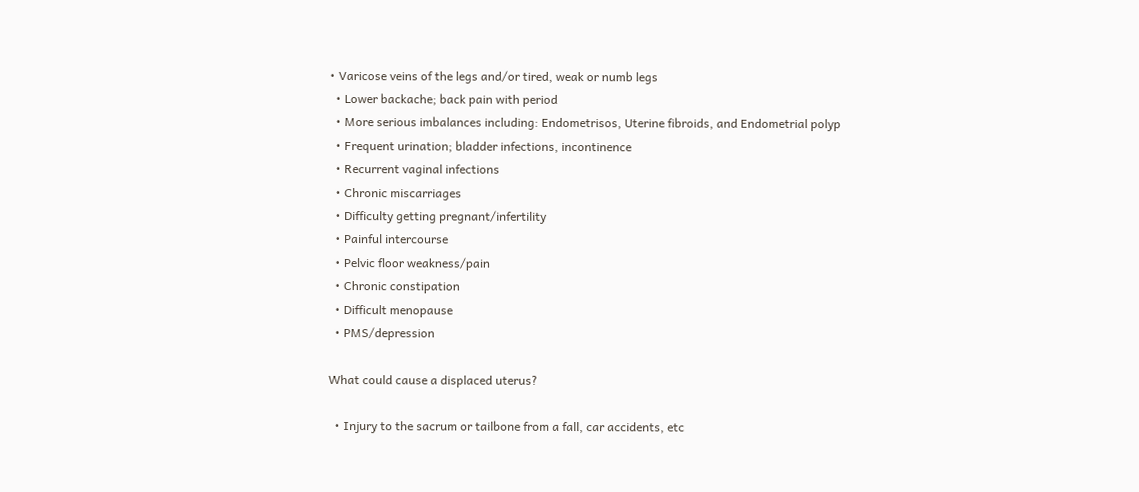• Varicose veins of the legs and/or tired, weak or numb legs
  • Lower backache; back pain with period
  • More serious imbalances including: Endometrisos, Uterine fibroids, and Endometrial polyp
  • Frequent urination; bladder infections, incontinence
  • Recurrent vaginal infections
  • Chronic miscarriages
  • Difficulty getting pregnant/infertility
  • Painful intercourse
  • Pelvic floor weakness/pain
  • Chronic constipation
  • Difficult menopause
  • PMS/depression

What could cause a displaced uterus?

  • Injury to the sacrum or tailbone from a fall, car accidents, etc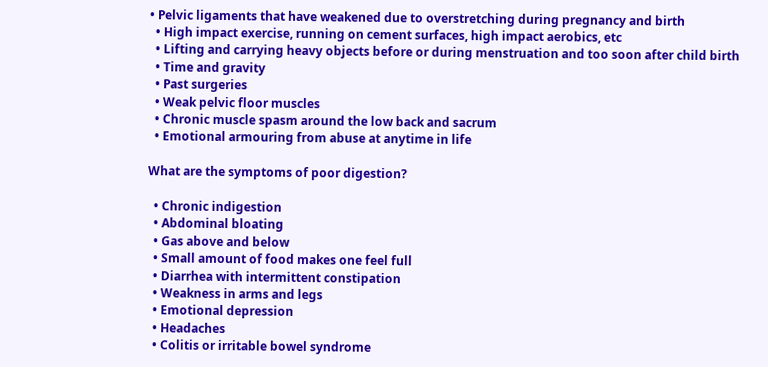• Pelvic ligaments that have weakened due to overstretching during pregnancy and birth
  • High impact exercise, running on cement surfaces, high impact aerobics, etc
  • Lifting and carrying heavy objects before or during menstruation and too soon after child birth
  • Time and gravity
  • Past surgeries
  • Weak pelvic floor muscles
  • Chronic muscle spasm around the low back and sacrum
  • Emotional armouring from abuse at anytime in life

What are the symptoms of poor digestion?

  • Chronic indigestion
  • Abdominal bloating
  • Gas above and below
  • Small amount of food makes one feel full
  • Diarrhea with intermittent constipation
  • Weakness in arms and legs
  • Emotional depression
  • Headaches
  • Colitis or irritable bowel syndrome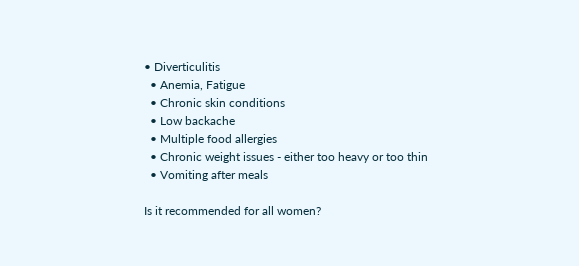• Diverticulitis
  • Anemia, Fatigue
  • Chronic skin conditions
  • Low backache
  • Multiple food allergies
  • Chronic weight issues - either too heavy or too thin
  • Vomiting after meals

Is it recommended for all women?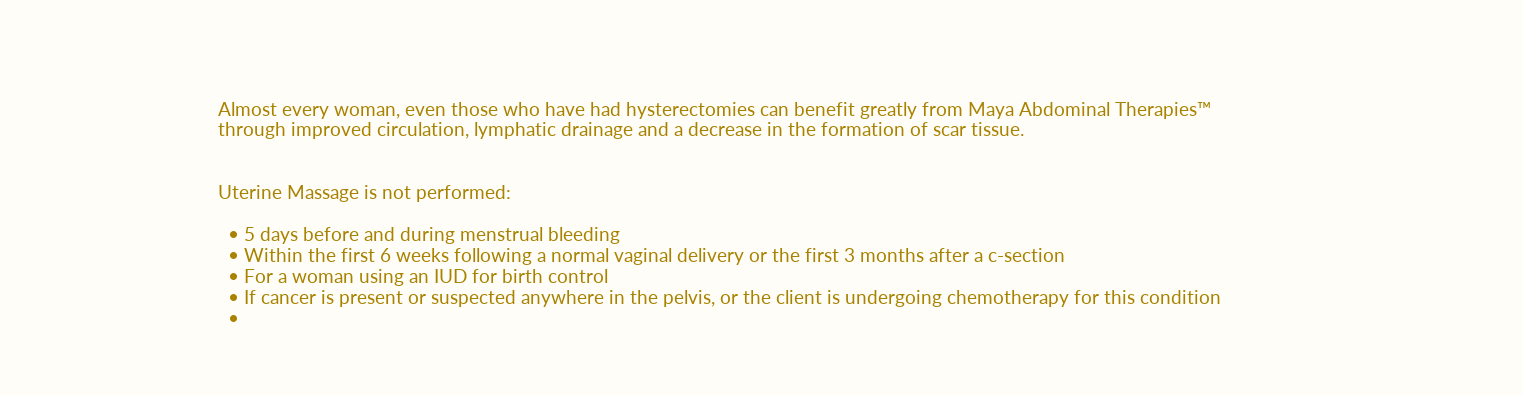Almost every woman, even those who have had hysterectomies can benefit greatly from Maya Abdominal Therapies™ through improved circulation, lymphatic drainage and a decrease in the formation of scar tissue.


Uterine Massage is not performed:

  • 5 days before and during menstrual bleeding
  • Within the first 6 weeks following a normal vaginal delivery or the first 3 months after a c-section
  • For a woman using an IUD for birth control
  • If cancer is present or suspected anywhere in the pelvis, or the client is undergoing chemotherapy for this condition
  •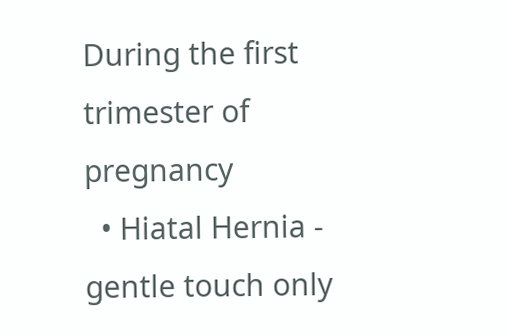During the first trimester of pregnancy
  • Hiatal Hernia - gentle touch only